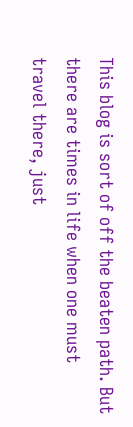This blog is sort of off the beaten path. But there are times in life when one must travel there, just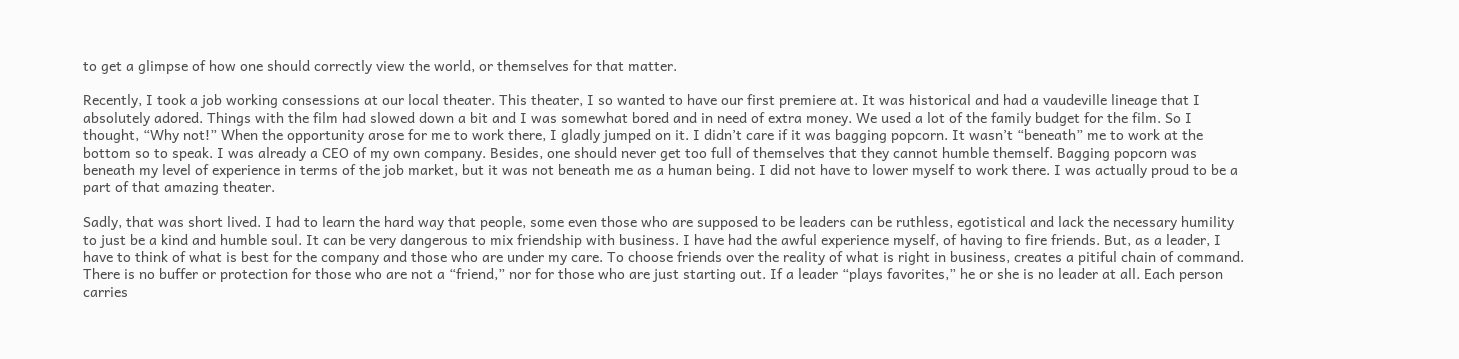to get a glimpse of how one should correctly view the world, or themselves for that matter.

Recently, I took a job working consessions at our local theater. This theater, I so wanted to have our first premiere at. It was historical and had a vaudeville lineage that I absolutely adored. Things with the film had slowed down a bit and I was somewhat bored and in need of extra money. We used a lot of the family budget for the film. So I thought, “Why not!” When the opportunity arose for me to work there, I gladly jumped on it. I didn’t care if it was bagging popcorn. It wasn’t “beneath” me to work at the bottom so to speak. I was already a CEO of my own company. Besides, one should never get too full of themselves that they cannot humble themself. Bagging popcorn was beneath my level of experience in terms of the job market, but it was not beneath me as a human being. I did not have to lower myself to work there. I was actually proud to be a part of that amazing theater.

Sadly, that was short lived. I had to learn the hard way that people, some even those who are supposed to be leaders can be ruthless, egotistical and lack the necessary humility to just be a kind and humble soul. It can be very dangerous to mix friendship with business. I have had the awful experience myself, of having to fire friends. But, as a leader, I have to think of what is best for the company and those who are under my care. To choose friends over the reality of what is right in business, creates a pitiful chain of command. There is no buffer or protection for those who are not a “friend,” nor for those who are just starting out. If a leader “plays favorites,” he or she is no leader at all. Each person carries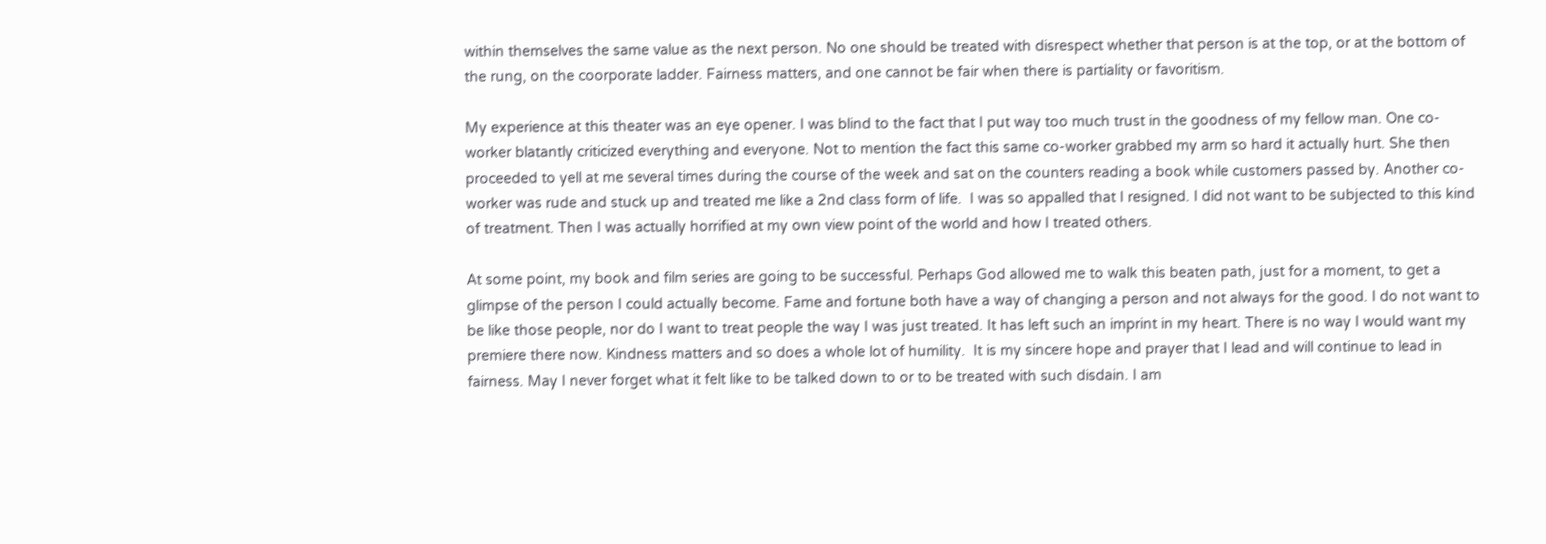within themselves the same value as the next person. No one should be treated with disrespect whether that person is at the top, or at the bottom of the rung, on the coorporate ladder. Fairness matters, and one cannot be fair when there is partiality or favoritism.

My experience at this theater was an eye opener. I was blind to the fact that I put way too much trust in the goodness of my fellow man. One co-worker blatantly criticized everything and everyone. Not to mention the fact this same co-worker grabbed my arm so hard it actually hurt. She then proceeded to yell at me several times during the course of the week and sat on the counters reading a book while customers passed by. Another co-worker was rude and stuck up and treated me like a 2nd class form of life.  I was so appalled that I resigned. I did not want to be subjected to this kind of treatment. Then I was actually horrified at my own view point of the world and how I treated others.

At some point, my book and film series are going to be successful. Perhaps God allowed me to walk this beaten path, just for a moment, to get a glimpse of the person I could actually become. Fame and fortune both have a way of changing a person and not always for the good. I do not want to be like those people, nor do I want to treat people the way I was just treated. It has left such an imprint in my heart. There is no way I would want my premiere there now. Kindness matters and so does a whole lot of humility.  It is my sincere hope and prayer that I lead and will continue to lead in fairness. May I never forget what it felt like to be talked down to or to be treated with such disdain. I am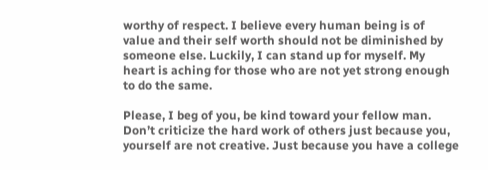worthy of respect. I believe every human being is of value and their self worth should not be diminished by someone else. Luckily, I can stand up for myself. My heart is aching for those who are not yet strong enough to do the same.

Please, I beg of you, be kind toward your fellow man. Don’t criticize the hard work of others just because you, yourself are not creative. Just because you have a college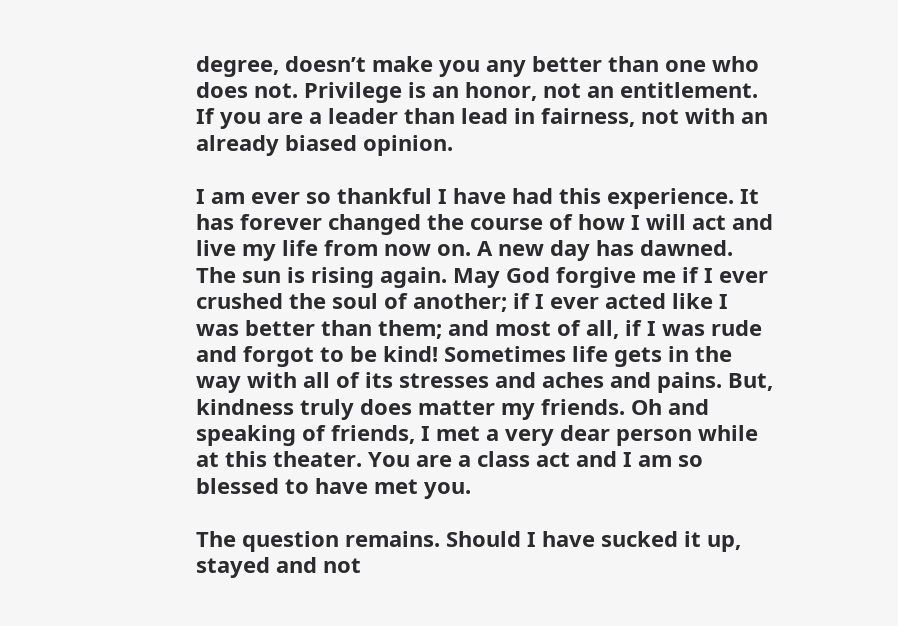degree, doesn’t make you any better than one who does not. Privilege is an honor, not an entitlement. If you are a leader than lead in fairness, not with an already biased opinion.

I am ever so thankful I have had this experience. It has forever changed the course of how I will act and live my life from now on. A new day has dawned. The sun is rising again. May God forgive me if I ever crushed the soul of another; if I ever acted like I was better than them; and most of all, if I was rude and forgot to be kind! Sometimes life gets in the way with all of its stresses and aches and pains. But, kindness truly does matter my friends. Oh and speaking of friends, I met a very dear person while at this theater. You are a class act and I am so blessed to have met you.

The question remains. Should I have sucked it up, stayed and not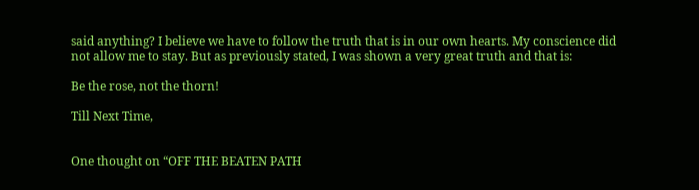said anything? I believe we have to follow the truth that is in our own hearts. My conscience did not allow me to stay. But as previously stated, I was shown a very great truth and that is:

Be the rose, not the thorn!

Till Next Time,


One thought on “OFF THE BEATEN PATH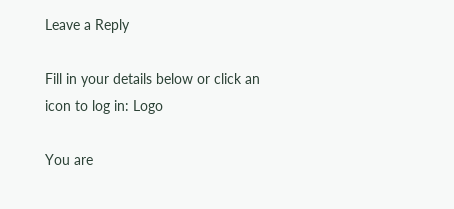Leave a Reply

Fill in your details below or click an icon to log in: Logo

You are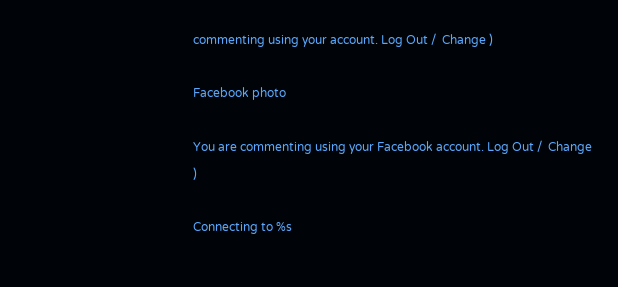commenting using your account. Log Out /  Change )

Facebook photo

You are commenting using your Facebook account. Log Out /  Change )

Connecting to %s